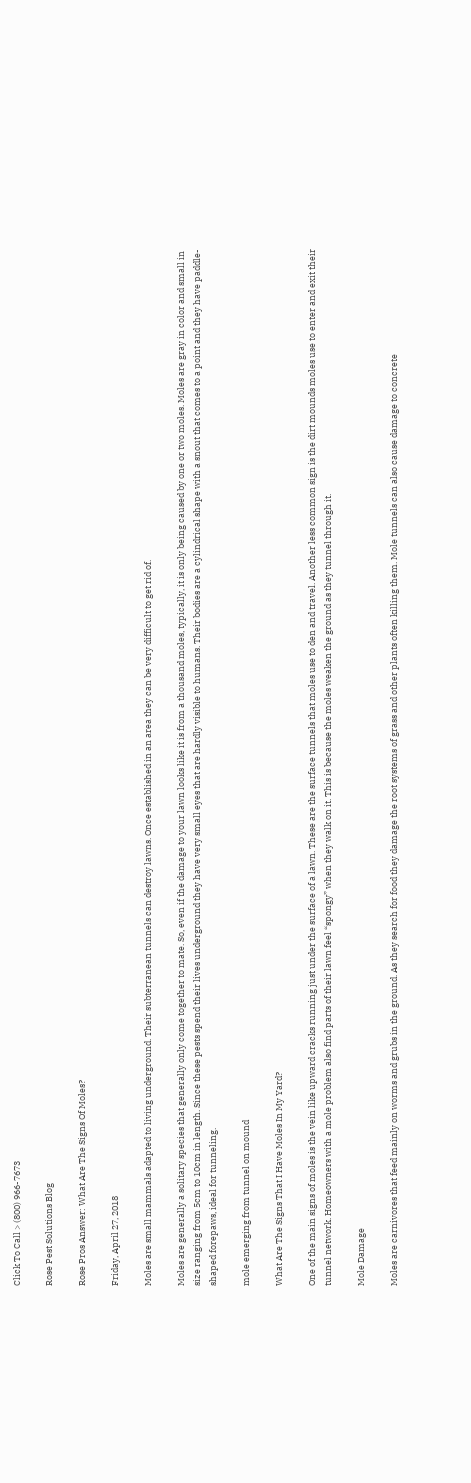Click To Call > (800) 966-7673

Rose Pest Solutions Blog

Rose Pros Answer: What Are The Signs Of Moles?

Friday, April 27, 2018

Moles are small mammals adapted to living underground. Their subterranean tunnels can destroy lawns. Once established in an area they can be very difficult to get rid of.

Moles are generally a solitary species that generally only come together to mate. So, even if the damage to your lawn looks like it is from a thousand moles, typically, it is only being caused by one or two moles. Moles are gray in color and small in size ranging from 5cm to 10cm in length. Since these pests spend their lives underground they have very small eyes that are hardly visible to humans. Their bodies are a cylindrical shape with a snout that comes to a point and they have paddle-shaped forepaws, ideal for tunneling.

mole emerging from tunnel on mound

What Are The Signs That I Have Moles In My Yard?

One of the main signs of moles is the vein like upward cracks running just under the surface of a lawn. These are the surface tunnels that moles use to den and travel. Another less common sign is the dirt mounds moles use to enter and exit their tunnel network. Homeowners with a mole problem also find parts of their lawn feel “spongy” when they walk on it. This is because the moles weaken the ground as they tunnel through it.

Mole Damage

Moles are carnivores that feed mainly on worms and grubs in the ground. As they search for food they damage the root systems of grass and other plants often killing them. Mole tunnels can also cause damage to concrete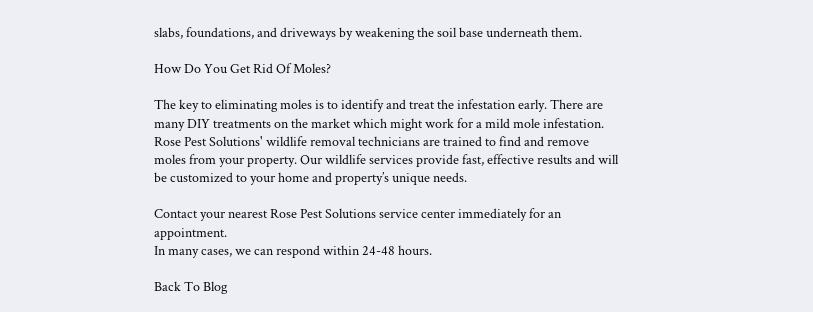slabs, foundations, and driveways by weakening the soil base underneath them.

How Do You Get Rid Of Moles?

The key to eliminating moles is to identify and treat the infestation early. There are many DIY treatments on the market which might work for a mild mole infestation. Rose Pest Solutions' wildlife removal technicians are trained to find and remove moles from your property. Our wildlife services provide fast, effective results and will be customized to your home and property’s unique needs.

Contact your nearest Rose Pest Solutions service center immediately for an appointment.
In many cases, we can respond within 24-48 hours.

Back To Blog